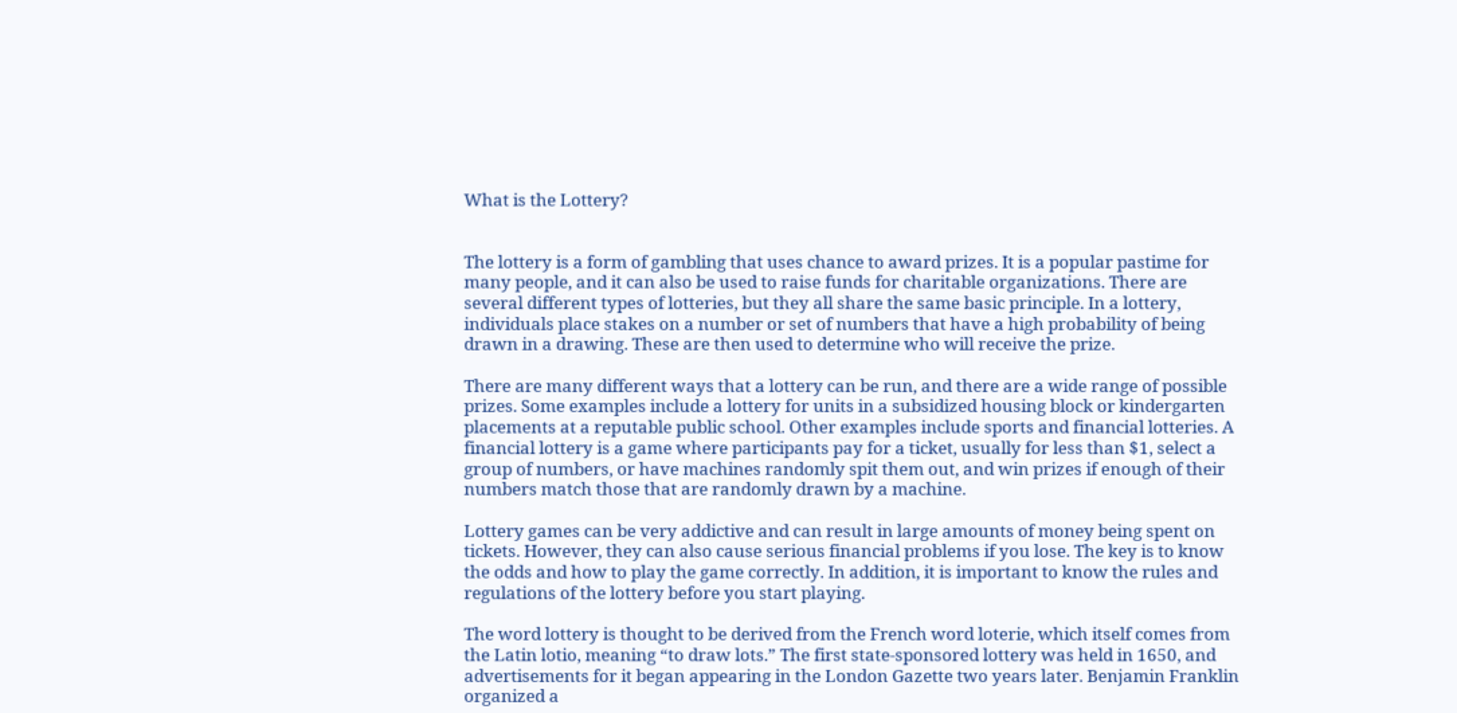What is the Lottery?


The lottery is a form of gambling that uses chance to award prizes. It is a popular pastime for many people, and it can also be used to raise funds for charitable organizations. There are several different types of lotteries, but they all share the same basic principle. In a lottery, individuals place stakes on a number or set of numbers that have a high probability of being drawn in a drawing. These are then used to determine who will receive the prize.

There are many different ways that a lottery can be run, and there are a wide range of possible prizes. Some examples include a lottery for units in a subsidized housing block or kindergarten placements at a reputable public school. Other examples include sports and financial lotteries. A financial lottery is a game where participants pay for a ticket, usually for less than $1, select a group of numbers, or have machines randomly spit them out, and win prizes if enough of their numbers match those that are randomly drawn by a machine.

Lottery games can be very addictive and can result in large amounts of money being spent on tickets. However, they can also cause serious financial problems if you lose. The key is to know the odds and how to play the game correctly. In addition, it is important to know the rules and regulations of the lottery before you start playing.

The word lottery is thought to be derived from the French word loterie, which itself comes from the Latin lotio, meaning “to draw lots.” The first state-sponsored lottery was held in 1650, and advertisements for it began appearing in the London Gazette two years later. Benjamin Franklin organized a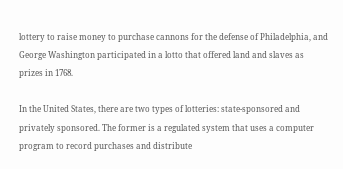lottery to raise money to purchase cannons for the defense of Philadelphia, and George Washington participated in a lotto that offered land and slaves as prizes in 1768.

In the United States, there are two types of lotteries: state-sponsored and privately sponsored. The former is a regulated system that uses a computer program to record purchases and distribute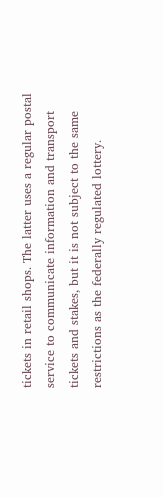tickets in retail shops. The latter uses a regular postal service to communicate information and transport tickets and stakes, but it is not subject to the same restrictions as the federally regulated lottery.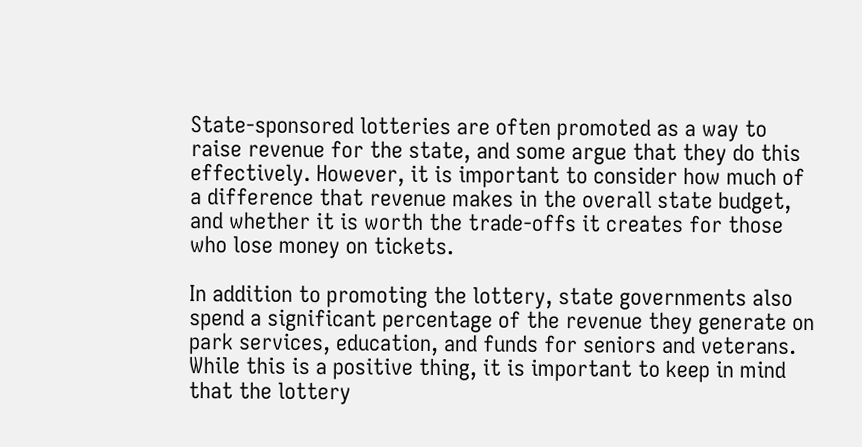State-sponsored lotteries are often promoted as a way to raise revenue for the state, and some argue that they do this effectively. However, it is important to consider how much of a difference that revenue makes in the overall state budget, and whether it is worth the trade-offs it creates for those who lose money on tickets.

In addition to promoting the lottery, state governments also spend a significant percentage of the revenue they generate on park services, education, and funds for seniors and veterans. While this is a positive thing, it is important to keep in mind that the lottery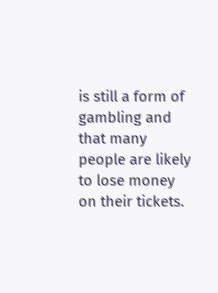is still a form of gambling and that many people are likely to lose money on their tickets.